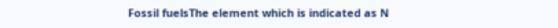Fossil fuelsThe element which is indicated as N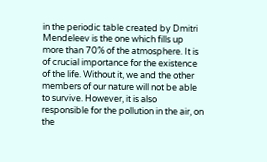in the periodic table created by Dmitri Mendeleev is the one which fills up more than 70% of the atmosphere. It is of crucial importance for the existence of the life. Without it, we and the other members of our nature will not be able to survive. However, it is also responsible for the pollution in the air, on the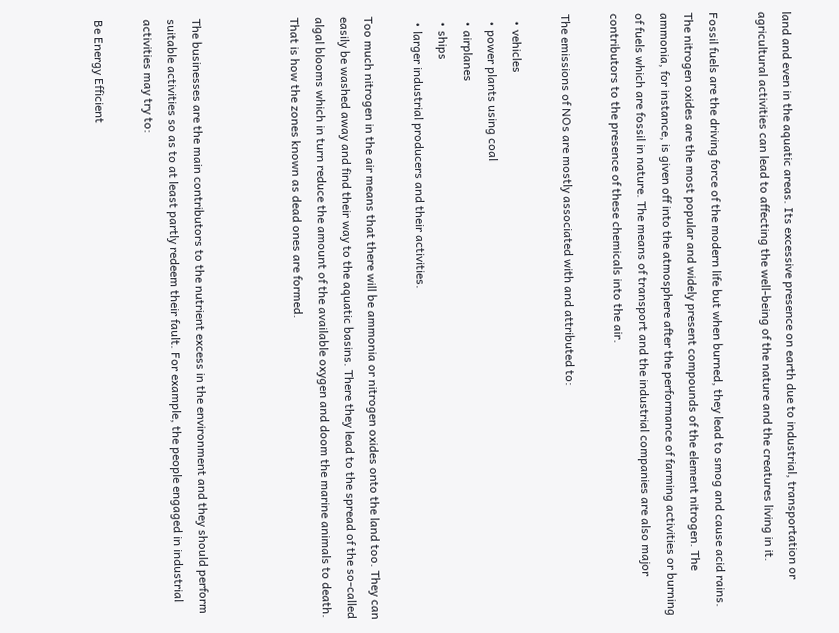land and even in the aquatic areas. Its excessive presence on earth due to industrial, transportation or agricultural activities can lead to affecting the well-being of the nature and the creatures living in it.

Fossil fuels are the driving force of the modern life but when burned, they lead to smog and cause acid rains. The nitrogen oxides are the most popular and widely present compounds of the element nitrogen. The ammonia, for instance, is given off into the atmosphere after the performance of farming activities or burning of fuels which are fossil in nature. The means of transport and the industrial companies are also major contributors to the presence of these chemicals into the air.

The emissions of NOs are mostly associated with and attributed to:

  • vehicles
  • power plants using coal
  • airplanes
  • ships
  • larger industrial producers and their activities.

Too much nitrogen in the air means that there will be ammonia or nitrogen oxides onto the land too. They can easily be washed away and find their way to the aquatic basins. There they lead to the spread of the so-called algal blooms which in turn reduce the amount of the available oxygen and doom the marine animals to death. That is how the zones known as dead ones are formed.



The businesses are the main contributors to the nutrient excess in the environment and they should perform suitable activities so as to at least partly redeem their fault. For example, the people engaged in industrial activities may try to:

Be Energy Efficient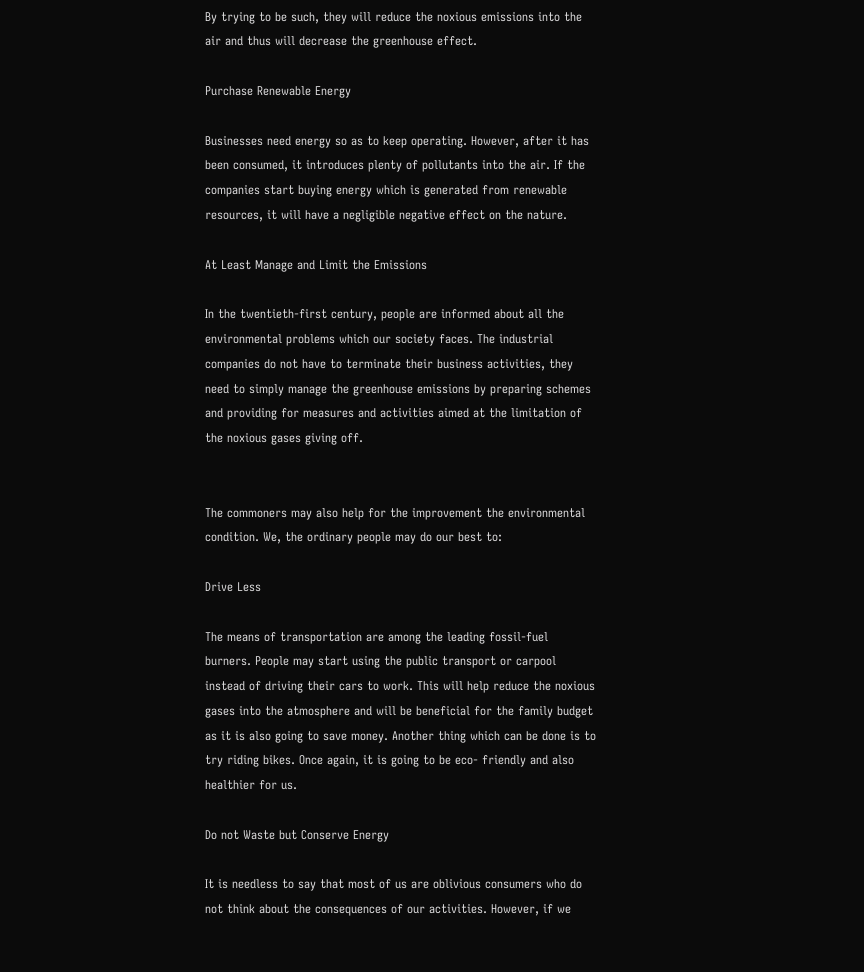By trying to be such, they will reduce the noxious emissions into the air and thus will decrease the greenhouse effect.

Purchase Renewable Energy

Businesses need energy so as to keep operating. However, after it has been consumed, it introduces plenty of pollutants into the air. If the companies start buying energy which is generated from renewable resources, it will have a negligible negative effect on the nature.

At Least Manage and Limit the Emissions

In the twentieth-first century, people are informed about all the environmental problems which our society faces. The industrial companies do not have to terminate their business activities, they need to simply manage the greenhouse emissions by preparing schemes and providing for measures and activities aimed at the limitation of the noxious gases giving off.


The commoners may also help for the improvement the environmental condition. We, the ordinary people may do our best to:

Drive Less

The means of transportation are among the leading fossil-fuel burners. People may start using the public transport or carpool instead of driving their cars to work. This will help reduce the noxious gases into the atmosphere and will be beneficial for the family budget as it is also going to save money. Another thing which can be done is to try riding bikes. Once again, it is going to be eco- friendly and also healthier for us.

Do not Waste but Conserve Energy

It is needless to say that most of us are oblivious consumers who do not think about the consequences of our activities. However, if we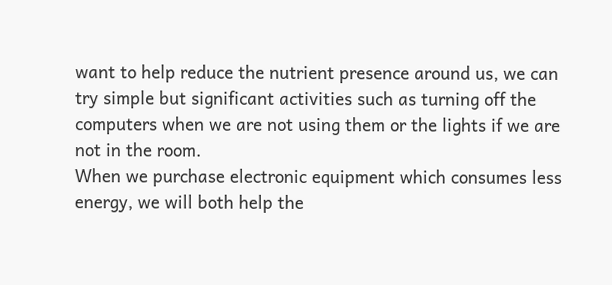want to help reduce the nutrient presence around us, we can try simple but significant activities such as turning off the computers when we are not using them or the lights if we are not in the room.
When we purchase electronic equipment which consumes less energy, we will both help the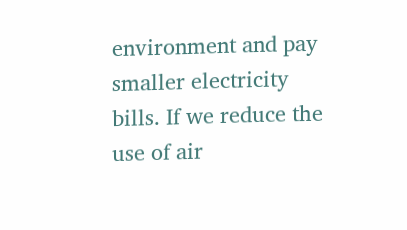environment and pay smaller electricity bills. If we reduce the use of air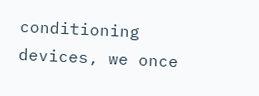conditioning devices, we once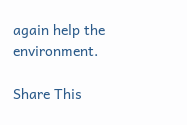again help the environment.

Share This